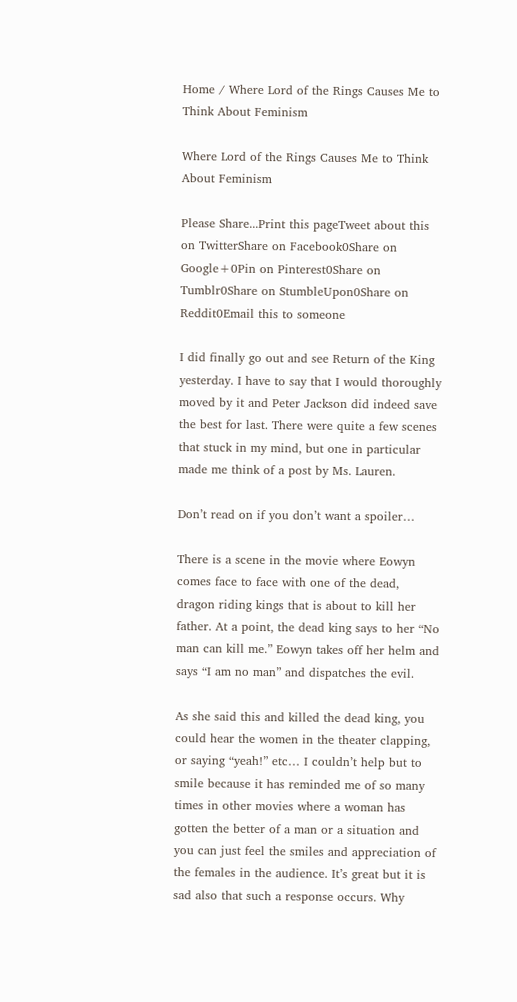Home / Where Lord of the Rings Causes Me to Think About Feminism

Where Lord of the Rings Causes Me to Think About Feminism

Please Share...Print this pageTweet about this on TwitterShare on Facebook0Share on Google+0Pin on Pinterest0Share on Tumblr0Share on StumbleUpon0Share on Reddit0Email this to someone

I did finally go out and see Return of the King yesterday. I have to say that I would thoroughly moved by it and Peter Jackson did indeed save the best for last. There were quite a few scenes that stuck in my mind, but one in particular made me think of a post by Ms. Lauren.

Don’t read on if you don’t want a spoiler…

There is a scene in the movie where Eowyn comes face to face with one of the dead, dragon riding kings that is about to kill her father. At a point, the dead king says to her “No man can kill me.” Eowyn takes off her helm and says “I am no man” and dispatches the evil.

As she said this and killed the dead king, you could hear the women in the theater clapping, or saying “yeah!” etc… I couldn’t help but to smile because it has reminded me of so many times in other movies where a woman has gotten the better of a man or a situation and you can just feel the smiles and appreciation of the females in the audience. It’s great but it is sad also that such a response occurs. Why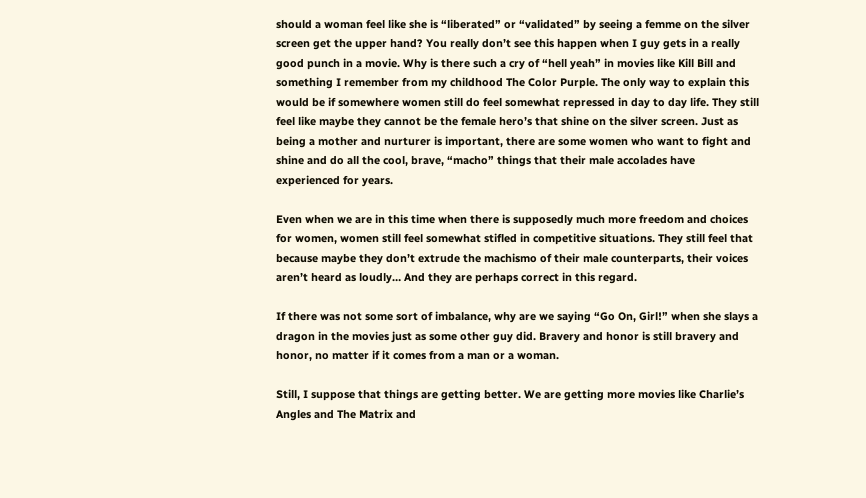should a woman feel like she is “liberated” or “validated” by seeing a femme on the silver screen get the upper hand? You really don’t see this happen when I guy gets in a really good punch in a movie. Why is there such a cry of “hell yeah” in movies like Kill Bill and something I remember from my childhood The Color Purple. The only way to explain this would be if somewhere women still do feel somewhat repressed in day to day life. They still feel like maybe they cannot be the female hero’s that shine on the silver screen. Just as being a mother and nurturer is important, there are some women who want to fight and shine and do all the cool, brave, “macho” things that their male accolades have experienced for years.

Even when we are in this time when there is supposedly much more freedom and choices for women, women still feel somewhat stifled in competitive situations. They still feel that because maybe they don’t extrude the machismo of their male counterparts, their voices aren’t heard as loudly… And they are perhaps correct in this regard.

If there was not some sort of imbalance, why are we saying “Go On, Girl!” when she slays a dragon in the movies just as some other guy did. Bravery and honor is still bravery and honor, no matter if it comes from a man or a woman.

Still, I suppose that things are getting better. We are getting more movies like Charlie’s Angles and The Matrix and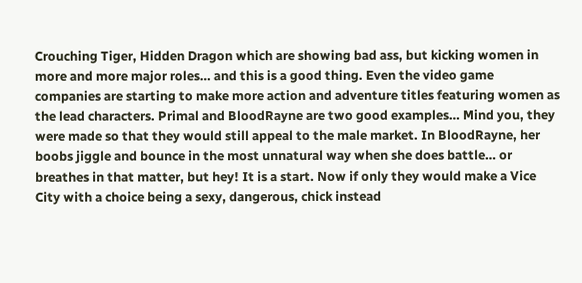Crouching Tiger, Hidden Dragon which are showing bad ass, but kicking women in more and more major roles… and this is a good thing. Even the video game companies are starting to make more action and adventure titles featuring women as the lead characters. Primal and BloodRayne are two good examples… Mind you, they were made so that they would still appeal to the male market. In BloodRayne, her boobs jiggle and bounce in the most unnatural way when she does battle… or breathes in that matter, but hey! It is a start. Now if only they would make a Vice City with a choice being a sexy, dangerous, chick instead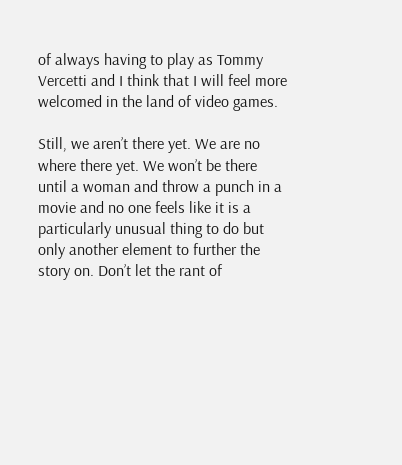of always having to play as Tommy Vercetti and I think that I will feel more welcomed in the land of video games.

Still, we aren’t there yet. We are no where there yet. We won’t be there until a woman and throw a punch in a movie and no one feels like it is a particularly unusual thing to do but only another element to further the story on. Don’t let the rant of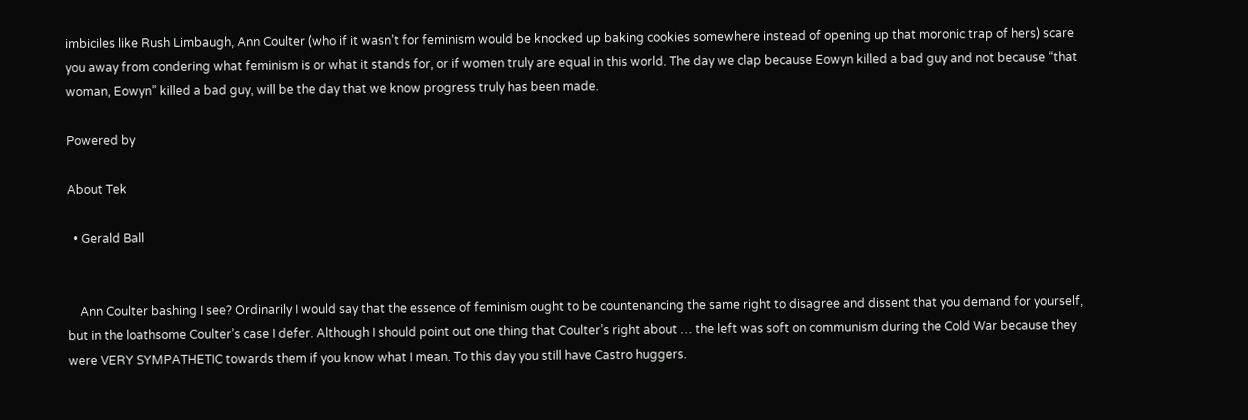imbiciles like Rush Limbaugh, Ann Coulter (who if it wasn’t for feminism would be knocked up baking cookies somewhere instead of opening up that moronic trap of hers) scare you away from condering what feminism is or what it stands for, or if women truly are equal in this world. The day we clap because Eowyn killed a bad guy and not because “that woman, Eowyn” killed a bad guy, will be the day that we know progress truly has been made.

Powered by

About Tek

  • Gerald Ball


    Ann Coulter bashing I see? Ordinarily I would say that the essence of feminism ought to be countenancing the same right to disagree and dissent that you demand for yourself, but in the loathsome Coulter’s case I defer. Although I should point out one thing that Coulter’s right about … the left was soft on communism during the Cold War because they were VERY SYMPATHETIC towards them if you know what I mean. To this day you still have Castro huggers.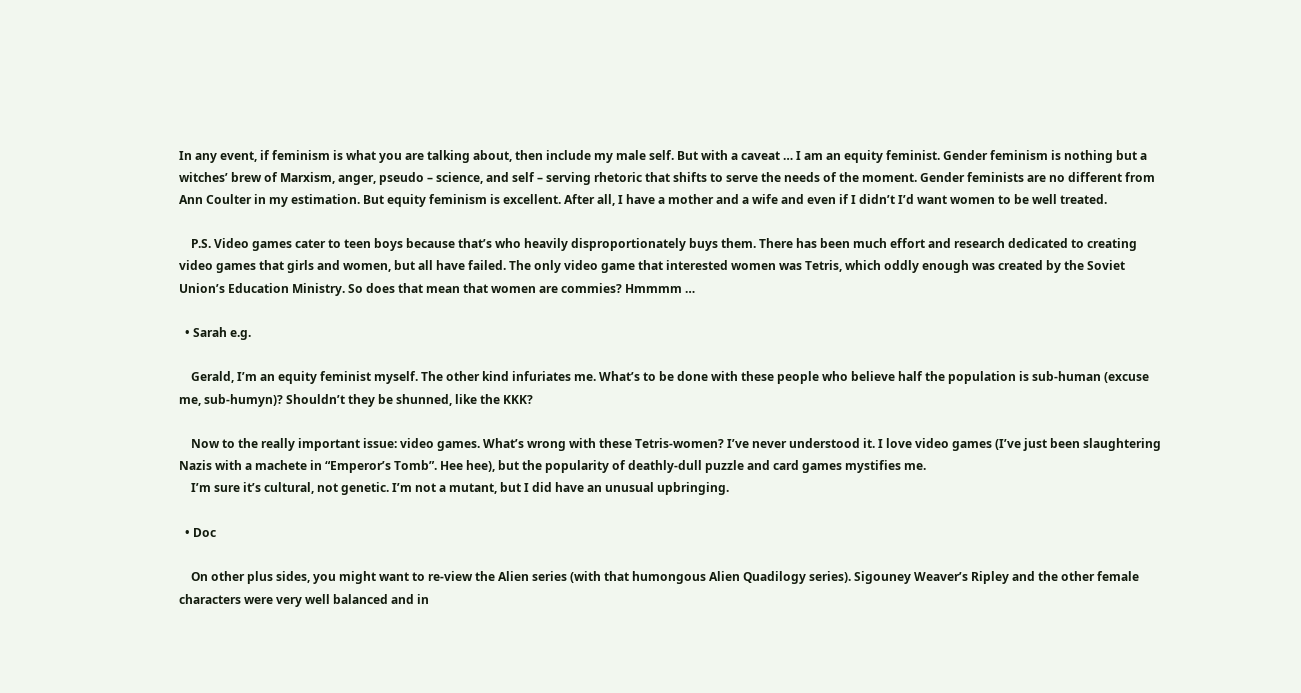In any event, if feminism is what you are talking about, then include my male self. But with a caveat … I am an equity feminist. Gender feminism is nothing but a witches’ brew of Marxism, anger, pseudo – science, and self – serving rhetoric that shifts to serve the needs of the moment. Gender feminists are no different from Ann Coulter in my estimation. But equity feminism is excellent. After all, I have a mother and a wife and even if I didn’t I’d want women to be well treated.

    P.S. Video games cater to teen boys because that’s who heavily disproportionately buys them. There has been much effort and research dedicated to creating video games that girls and women, but all have failed. The only video game that interested women was Tetris, which oddly enough was created by the Soviet Union’s Education Ministry. So does that mean that women are commies? Hmmmm …

  • Sarah e.g.

    Gerald, I’m an equity feminist myself. The other kind infuriates me. What’s to be done with these people who believe half the population is sub-human (excuse me, sub-humyn)? Shouldn’t they be shunned, like the KKK?

    Now to the really important issue: video games. What’s wrong with these Tetris-women? I’ve never understood it. I love video games (I’ve just been slaughtering Nazis with a machete in “Emperor’s Tomb”. Hee hee), but the popularity of deathly-dull puzzle and card games mystifies me.
    I’m sure it’s cultural, not genetic. I’m not a mutant, but I did have an unusual upbringing.

  • Doc

    On other plus sides, you might want to re-view the Alien series (with that humongous Alien Quadilogy series). Sigouney Weaver’s Ripley and the other female characters were very well balanced and in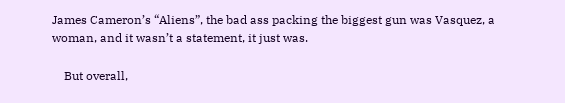James Cameron’s “Aliens”, the bad ass packing the biggest gun was Vasquez, a woman, and it wasn’t a statement, it just was.

    But overall,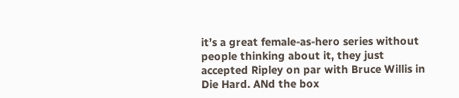it’s a great female-as-hero series without people thinking about it, they just accepted Ripley on par with Bruce Willis in Die Hard. ANd the box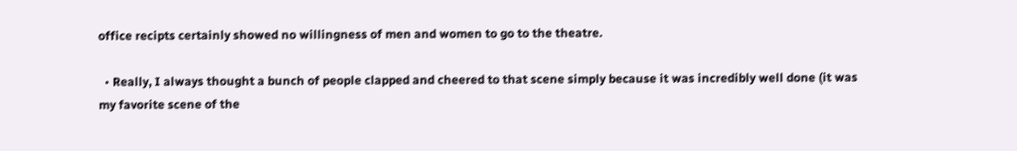office recipts certainly showed no willingness of men and women to go to the theatre.

  • Really, I always thought a bunch of people clapped and cheered to that scene simply because it was incredibly well done (it was my favorite scene of the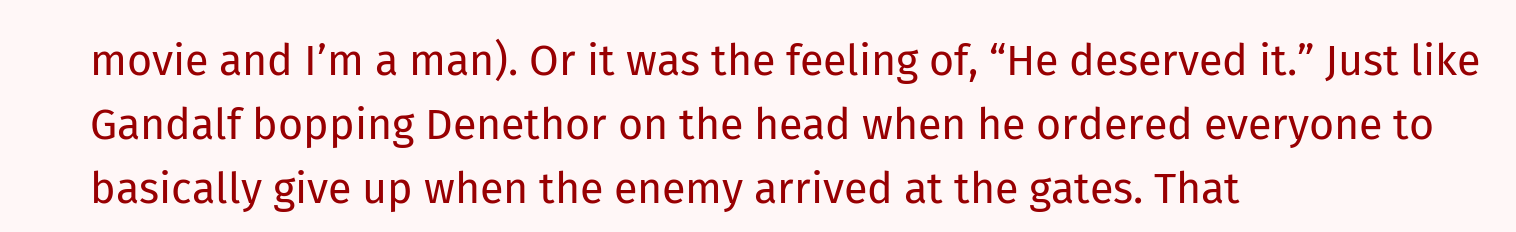movie and I’m a man). Or it was the feeling of, “He deserved it.” Just like Gandalf bopping Denethor on the head when he ordered everyone to basically give up when the enemy arrived at the gates. That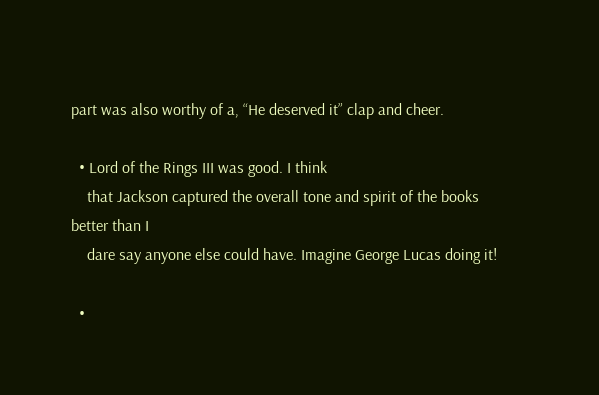part was also worthy of a, “He deserved it” clap and cheer.

  • Lord of the Rings III was good. I think
    that Jackson captured the overall tone and spirit of the books better than I
    dare say anyone else could have. Imagine George Lucas doing it!

  •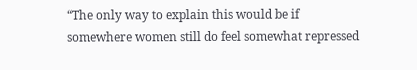“The only way to explain this would be if somewhere women still do feel somewhat repressed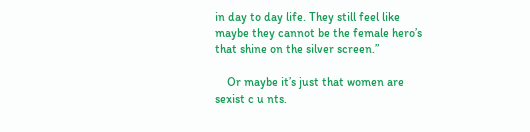in day to day life. They still feel like maybe they cannot be the female hero’s that shine on the silver screen.”

    Or maybe it’s just that women are sexist c u nts.